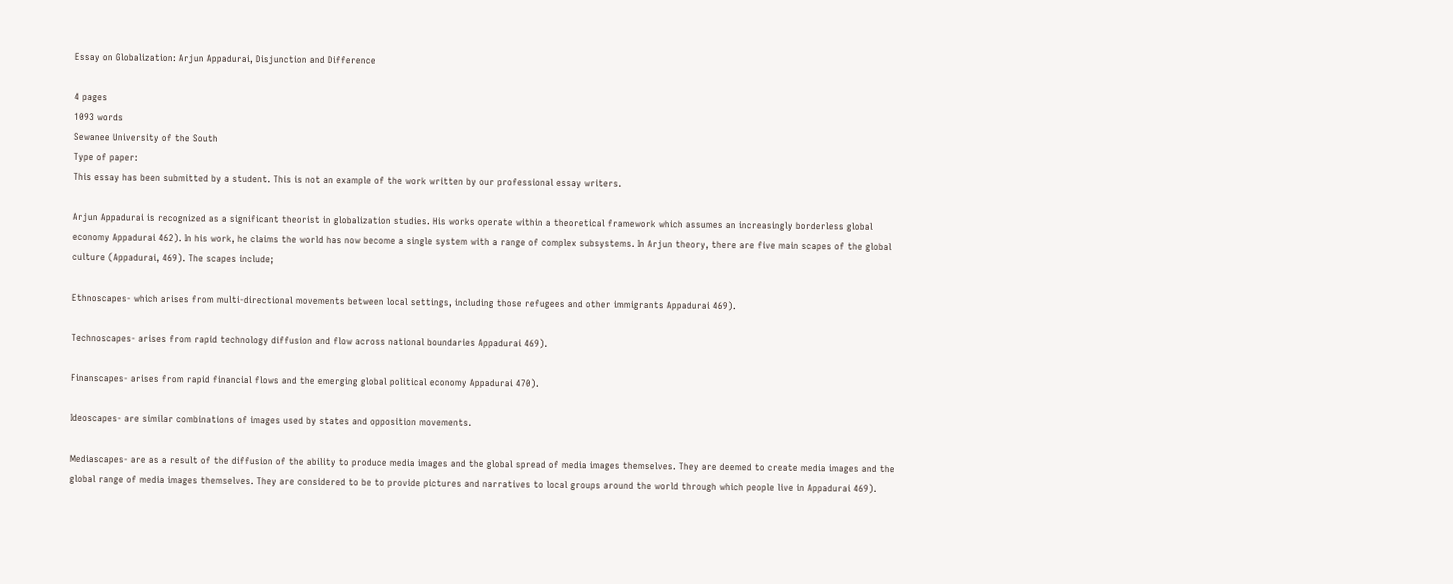Essay on Globalization: Arjun Appadurai, Disjunction and Difference

4 pages
1093 words
Sewanee University of the South
Type of paper:
This essay has been submitted by a student. This is not an example of the work written by our professional essay writers.

Arjun Appadurai is recognized as a significant theorist in globalization studies. His works operate within a theoretical framework which assumes an increasingly borderless global economy Appadurai 462). In his work, he claims the world has now become a single system with a range of complex subsystems. In Arjun theory, there are five main scapes of the global culture (Appadurai, 469). The scapes include;

Ethnoscapes- which arises from multi-directional movements between local settings, including those refugees and other immigrants Appadurai 469).

Technoscapes- arises from rapid technology diffusion and flow across national boundaries Appadurai 469).

Finanscapes- arises from rapid financial flows and the emerging global political economy Appadurai 470).

Ideoscapes- are similar combinations of images used by states and opposition movements.

Mediascapes- are as a result of the diffusion of the ability to produce media images and the global spread of media images themselves. They are deemed to create media images and the global range of media images themselves. They are considered to be to provide pictures and narratives to local groups around the world through which people live in Appadurai 469).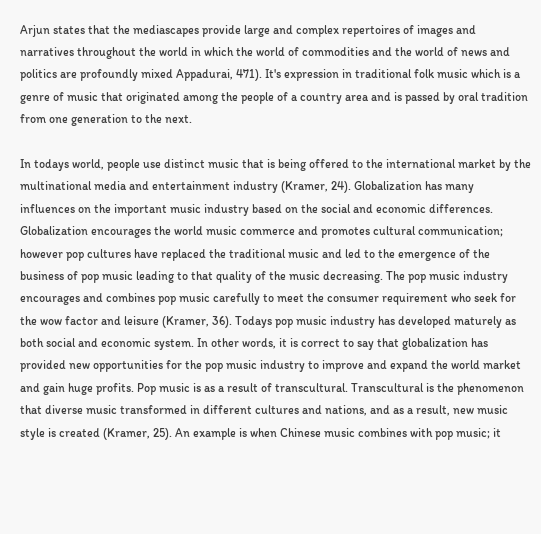Arjun states that the mediascapes provide large and complex repertoires of images and narratives throughout the world in which the world of commodities and the world of news and politics are profoundly mixed Appadurai, 471). It's expression in traditional folk music which is a genre of music that originated among the people of a country area and is passed by oral tradition from one generation to the next.

In todays world, people use distinct music that is being offered to the international market by the multinational media and entertainment industry (Kramer, 24). Globalization has many influences on the important music industry based on the social and economic differences. Globalization encourages the world music commerce and promotes cultural communication; however pop cultures have replaced the traditional music and led to the emergence of the business of pop music leading to that quality of the music decreasing. The pop music industry encourages and combines pop music carefully to meet the consumer requirement who seek for the wow factor and leisure (Kramer, 36). Todays pop music industry has developed maturely as both social and economic system. In other words, it is correct to say that globalization has provided new opportunities for the pop music industry to improve and expand the world market and gain huge profits. Pop music is as a result of transcultural. Transcultural is the phenomenon that diverse music transformed in different cultures and nations, and as a result, new music style is created (Kramer, 25). An example is when Chinese music combines with pop music; it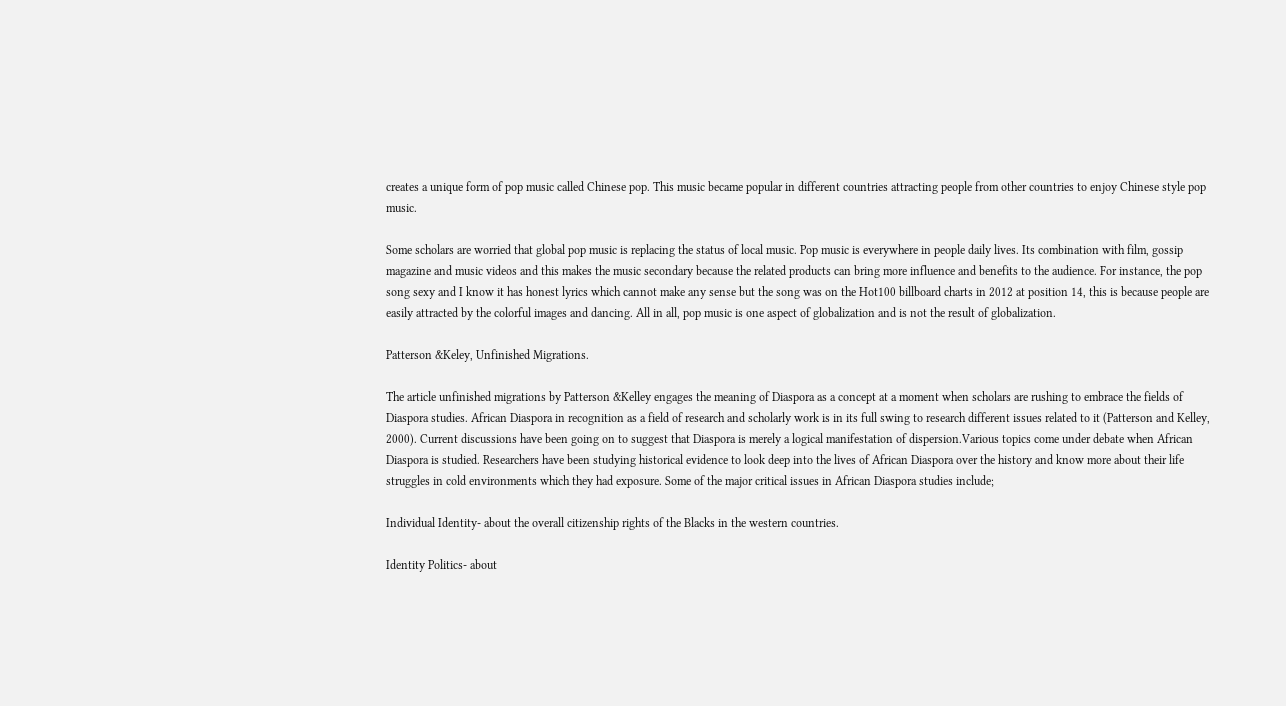creates a unique form of pop music called Chinese pop. This music became popular in different countries attracting people from other countries to enjoy Chinese style pop music.

Some scholars are worried that global pop music is replacing the status of local music. Pop music is everywhere in people daily lives. Its combination with film, gossip magazine and music videos and this makes the music secondary because the related products can bring more influence and benefits to the audience. For instance, the pop song sexy and I know it has honest lyrics which cannot make any sense but the song was on the Hot100 billboard charts in 2012 at position 14, this is because people are easily attracted by the colorful images and dancing. All in all, pop music is one aspect of globalization and is not the result of globalization.

Patterson &Keley, Unfinished Migrations.

The article unfinished migrations by Patterson &Kelley engages the meaning of Diaspora as a concept at a moment when scholars are rushing to embrace the fields of Diaspora studies. African Diaspora in recognition as a field of research and scholarly work is in its full swing to research different issues related to it (Patterson and Kelley, 2000). Current discussions have been going on to suggest that Diaspora is merely a logical manifestation of dispersion.Various topics come under debate when African Diaspora is studied. Researchers have been studying historical evidence to look deep into the lives of African Diaspora over the history and know more about their life struggles in cold environments which they had exposure. Some of the major critical issues in African Diaspora studies include;

Individual Identity- about the overall citizenship rights of the Blacks in the western countries.

Identity Politics- about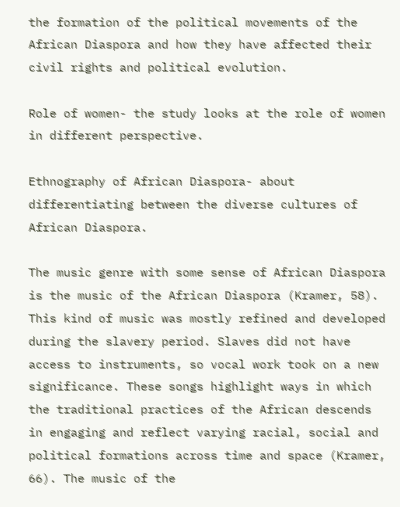the formation of the political movements of the African Diaspora and how they have affected their civil rights and political evolution.

Role of women- the study looks at the role of women in different perspective.

Ethnography of African Diaspora- about differentiating between the diverse cultures of African Diaspora.

The music genre with some sense of African Diaspora is the music of the African Diaspora (Kramer, 58). This kind of music was mostly refined and developed during the slavery period. Slaves did not have access to instruments, so vocal work took on a new significance. These songs highlight ways in which the traditional practices of the African descends in engaging and reflect varying racial, social and political formations across time and space (Kramer, 66). The music of the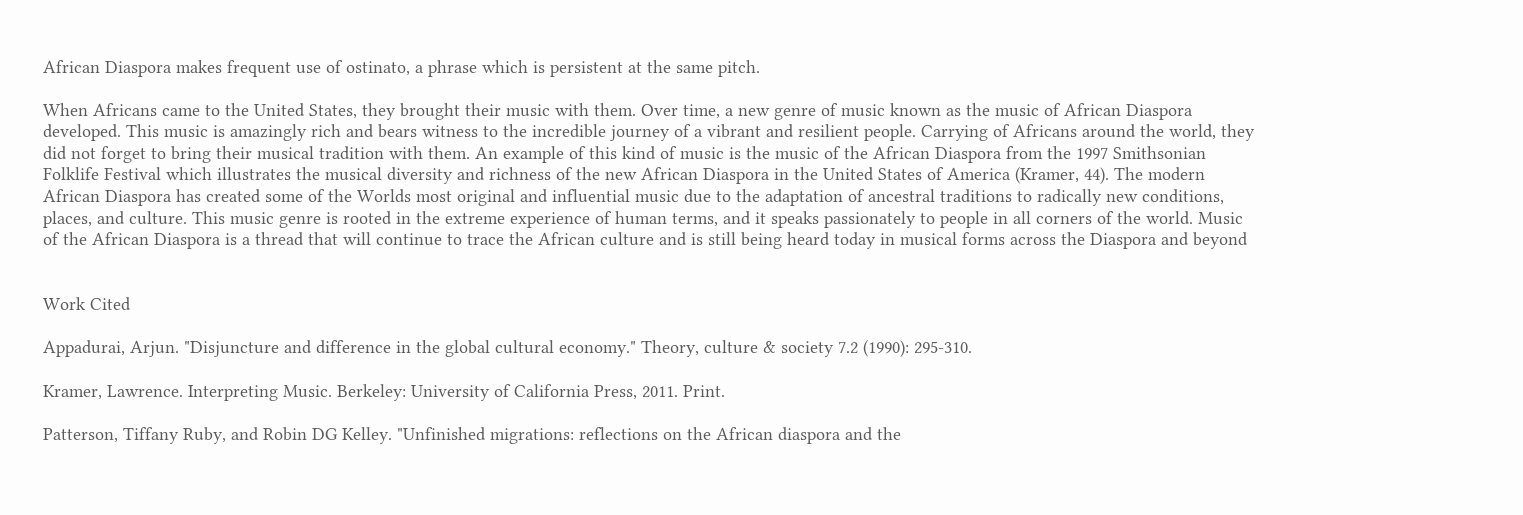African Diaspora makes frequent use of ostinato, a phrase which is persistent at the same pitch.

When Africans came to the United States, they brought their music with them. Over time, a new genre of music known as the music of African Diaspora developed. This music is amazingly rich and bears witness to the incredible journey of a vibrant and resilient people. Carrying of Africans around the world, they did not forget to bring their musical tradition with them. An example of this kind of music is the music of the African Diaspora from the 1997 Smithsonian Folklife Festival which illustrates the musical diversity and richness of the new African Diaspora in the United States of America (Kramer, 44). The modern African Diaspora has created some of the Worlds most original and influential music due to the adaptation of ancestral traditions to radically new conditions, places, and culture. This music genre is rooted in the extreme experience of human terms, and it speaks passionately to people in all corners of the world. Music of the African Diaspora is a thread that will continue to trace the African culture and is still being heard today in musical forms across the Diaspora and beyond


Work Cited

Appadurai, Arjun. "Disjuncture and difference in the global cultural economy." Theory, culture & society 7.2 (1990): 295-310.

Kramer, Lawrence. Interpreting Music. Berkeley: University of California Press, 2011. Print.

Patterson, Tiffany Ruby, and Robin DG Kelley. "Unfinished migrations: reflections on the African diaspora and the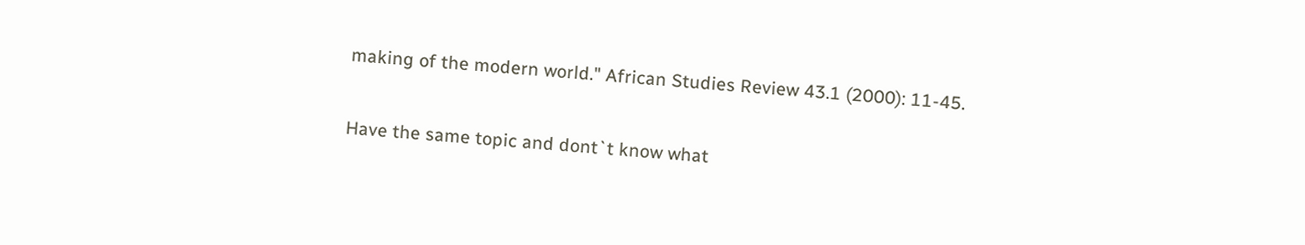making of the modern world." African Studies Review 43.1 (2000): 11-45.


Have the same topic and dont`t know what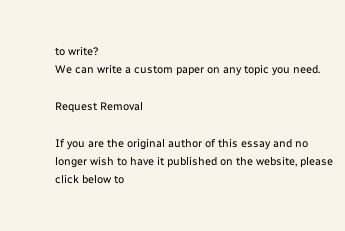to write?
We can write a custom paper on any topic you need.

Request Removal

If you are the original author of this essay and no longer wish to have it published on the website, please click below to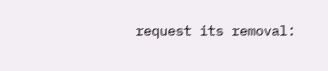request its removal: